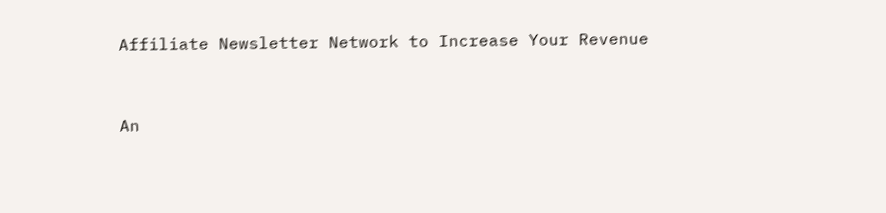Affiliate Newsletter Network to Increase Your Revenue


An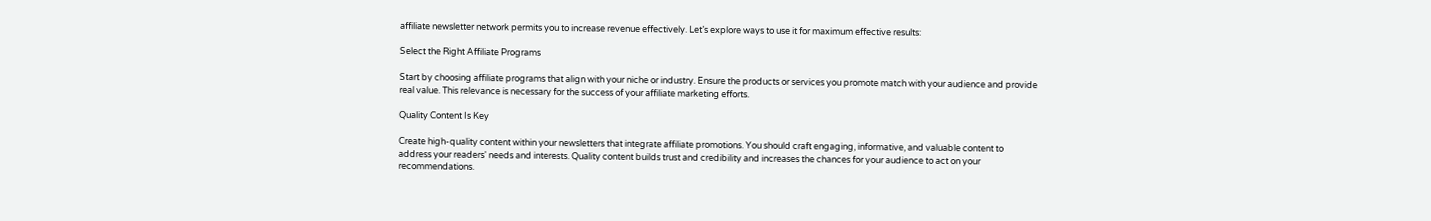affiliate newsletter network permits you to increase revenue effectively. Let’s explore ways to use it for maximum effective results:

Select the Right Affiliate Programs

Start by choosing affiliate programs that align with your niche or industry. Ensure the products or services you promote match with your audience and provide real value. This relevance is necessary for the success of your affiliate marketing efforts.

Quality Content Is Key

Create high-quality content within your newsletters that integrate affiliate promotions. You should craft engaging, informative, and valuable content to address your readers' needs and interests. Quality content builds trust and credibility and increases the chances for your audience to act on your recommendations.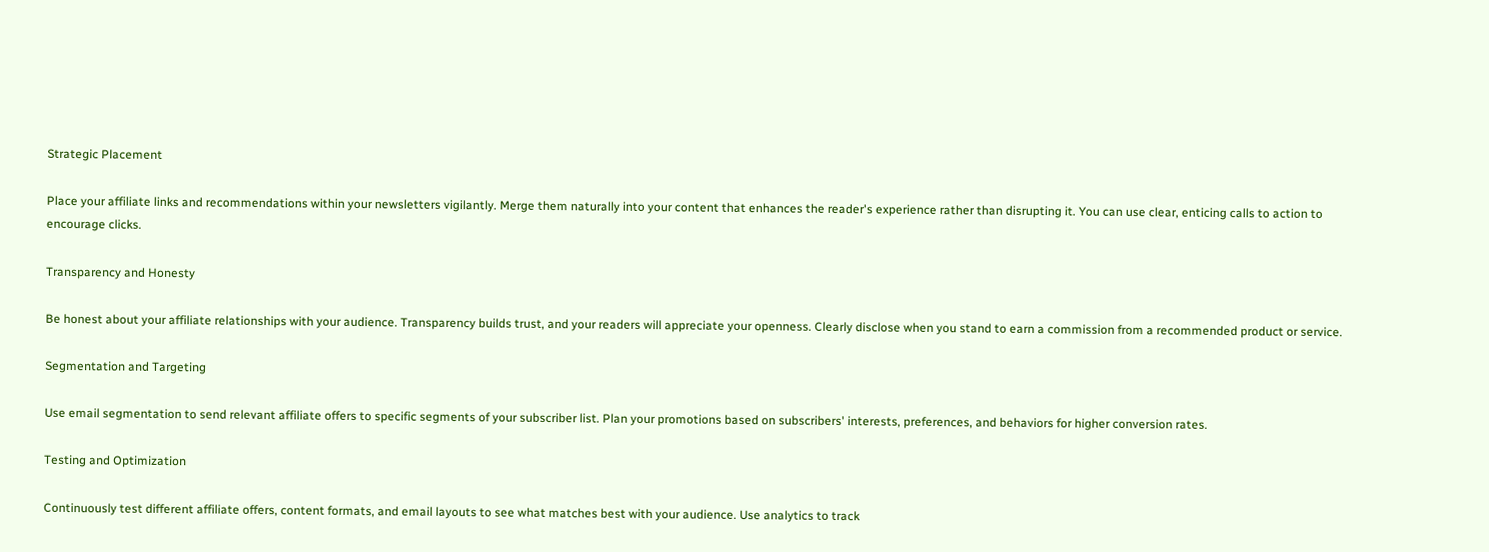Strategic Placement

Place your affiliate links and recommendations within your newsletters vigilantly. Merge them naturally into your content that enhances the reader's experience rather than disrupting it. You can use clear, enticing calls to action to encourage clicks.

Transparency and Honesty

Be honest about your affiliate relationships with your audience. Transparency builds trust, and your readers will appreciate your openness. Clearly disclose when you stand to earn a commission from a recommended product or service.

Segmentation and Targeting

Use email segmentation to send relevant affiliate offers to specific segments of your subscriber list. Plan your promotions based on subscribers' interests, preferences, and behaviors for higher conversion rates.

Testing and Optimization

Continuously test different affiliate offers, content formats, and email layouts to see what matches best with your audience. Use analytics to track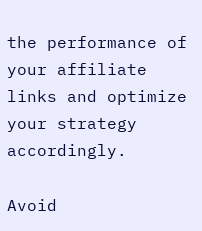the performance of your affiliate links and optimize your strategy accordingly.

Avoid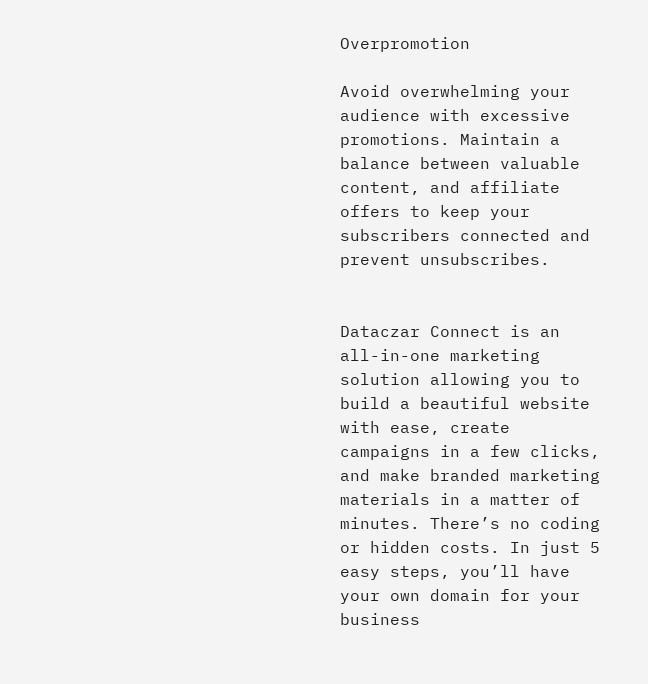Overpromotion

Avoid overwhelming your audience with excessive promotions. Maintain a balance between valuable content, and affiliate offers to keep your subscribers connected and prevent unsubscribes.


Dataczar Connect is an all-in-one marketing solution allowing you to build a beautiful website with ease, create campaigns in a few clicks, and make branded marketing materials in a matter of minutes. There’s no coding or hidden costs. In just 5 easy steps, you’ll have your own domain for your business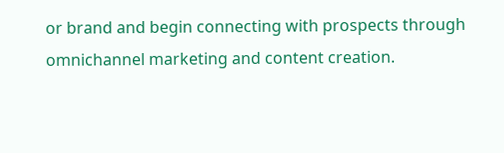or brand and begin connecting with prospects through omnichannel marketing and content creation.